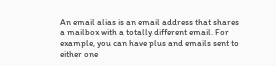An email alias is an email address that shares a mailbox with a totally different email. For example, you can have plus and emails sent to either one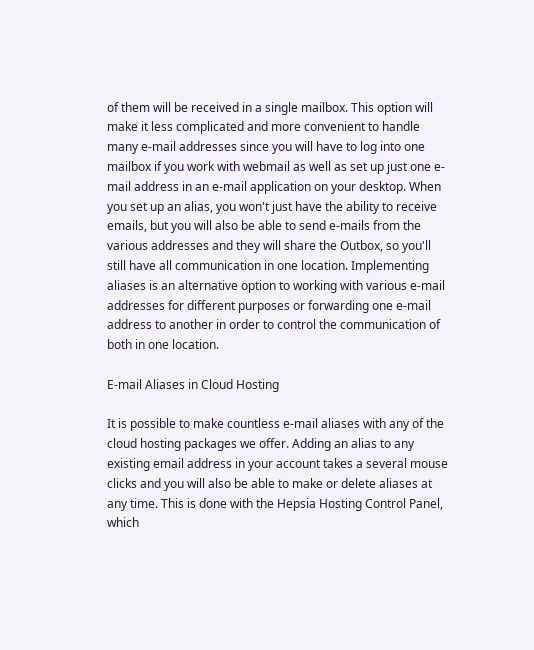of them will be received in a single mailbox. This option will make it less complicated and more convenient to handle many e-mail addresses since you will have to log into one mailbox if you work with webmail as well as set up just one e-mail address in an e-mail application on your desktop. When you set up an alias, you won't just have the ability to receive emails, but you will also be able to send e-mails from the various addresses and they will share the Outbox, so you'll still have all communication in one location. Implementing aliases is an alternative option to working with various e-mail addresses for different purposes or forwarding one e-mail address to another in order to control the communication of both in one location.

E-mail Aliases in Cloud Hosting

It is possible to make countless e-mail aliases with any of the cloud hosting packages we offer. Adding an alias to any existing email address in your account takes a several mouse clicks and you will also be able to make or delete aliases at any time. This is done with the Hepsia Hosting Control Panel, which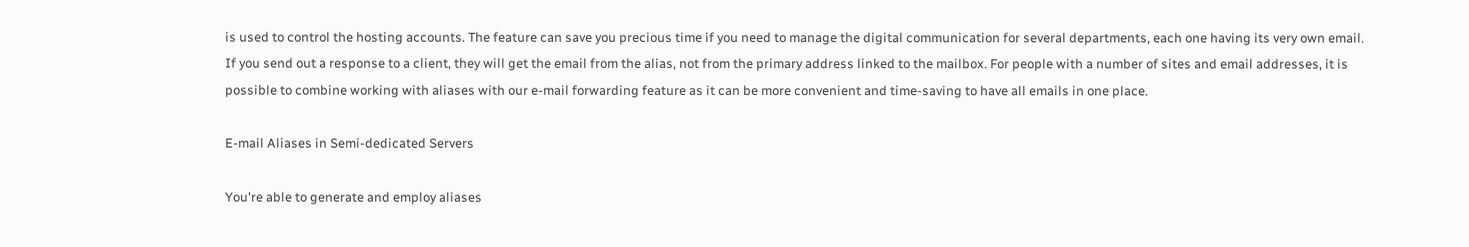is used to control the hosting accounts. The feature can save you precious time if you need to manage the digital communication for several departments, each one having its very own email. If you send out a response to a client, they will get the email from the alias, not from the primary address linked to the mailbox. For people with a number of sites and email addresses, it is possible to combine working with aliases with our e-mail forwarding feature as it can be more convenient and time-saving to have all emails in one place.

E-mail Aliases in Semi-dedicated Servers

You're able to generate and employ aliases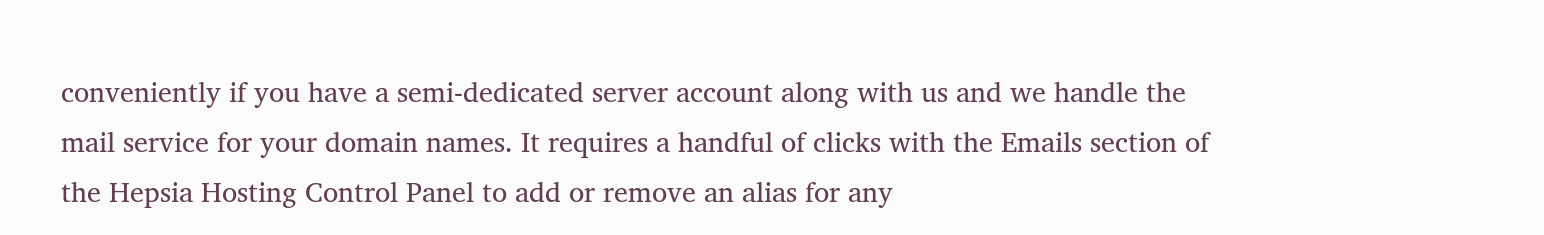conveniently if you have a semi-dedicated server account along with us and we handle the mail service for your domain names. It requires a handful of clicks with the Emails section of the Hepsia Hosting Control Panel to add or remove an alias for any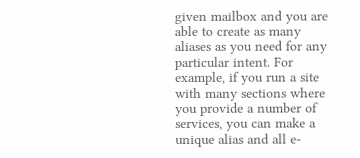given mailbox and you are able to create as many aliases as you need for any particular intent. For example, if you run a site with many sections where you provide a number of services, you can make a unique alias and all e-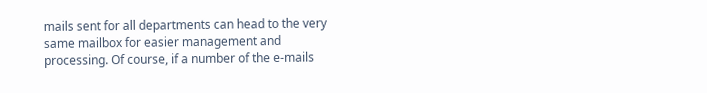mails sent for all departments can head to the very same mailbox for easier management and processing. Of course, if a number of the e-mails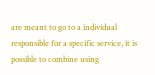are meant to go to a individual responsible for a specific service, it is possible to combine using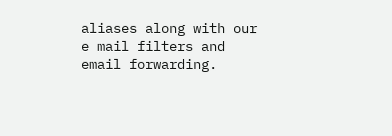aliases along with our e mail filters and email forwarding.